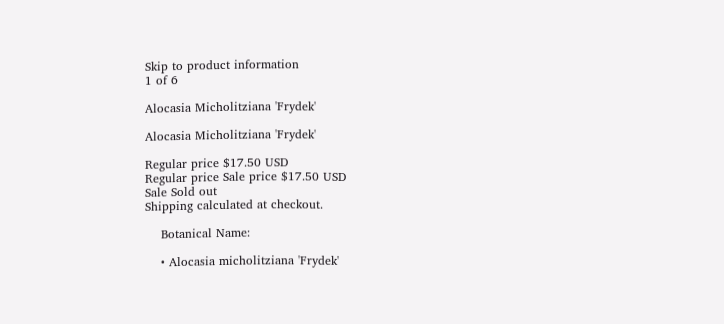Skip to product information
1 of 6

Alocasia Micholitziana 'Frydek'

Alocasia Micholitziana 'Frydek'

Regular price $17.50 USD
Regular price Sale price $17.50 USD
Sale Sold out
Shipping calculated at checkout.

    Botanical Name:

    • Alocasia micholitziana 'Frydek'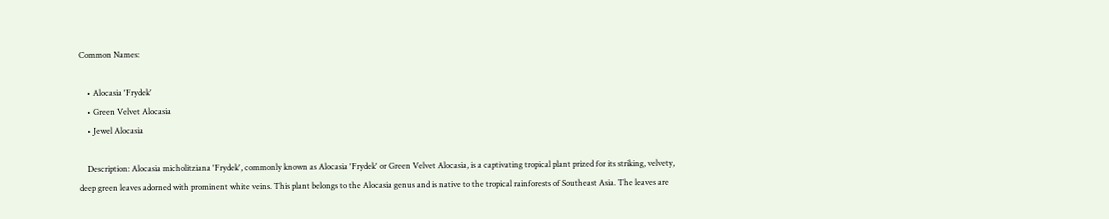Common Names:

    • Alocasia 'Frydek'
    • Green Velvet Alocasia
    • Jewel Alocasia

    Description: Alocasia micholitziana 'Frydek', commonly known as Alocasia 'Frydek' or Green Velvet Alocasia, is a captivating tropical plant prized for its striking, velvety, deep green leaves adorned with prominent white veins. This plant belongs to the Alocasia genus and is native to the tropical rainforests of Southeast Asia. The leaves are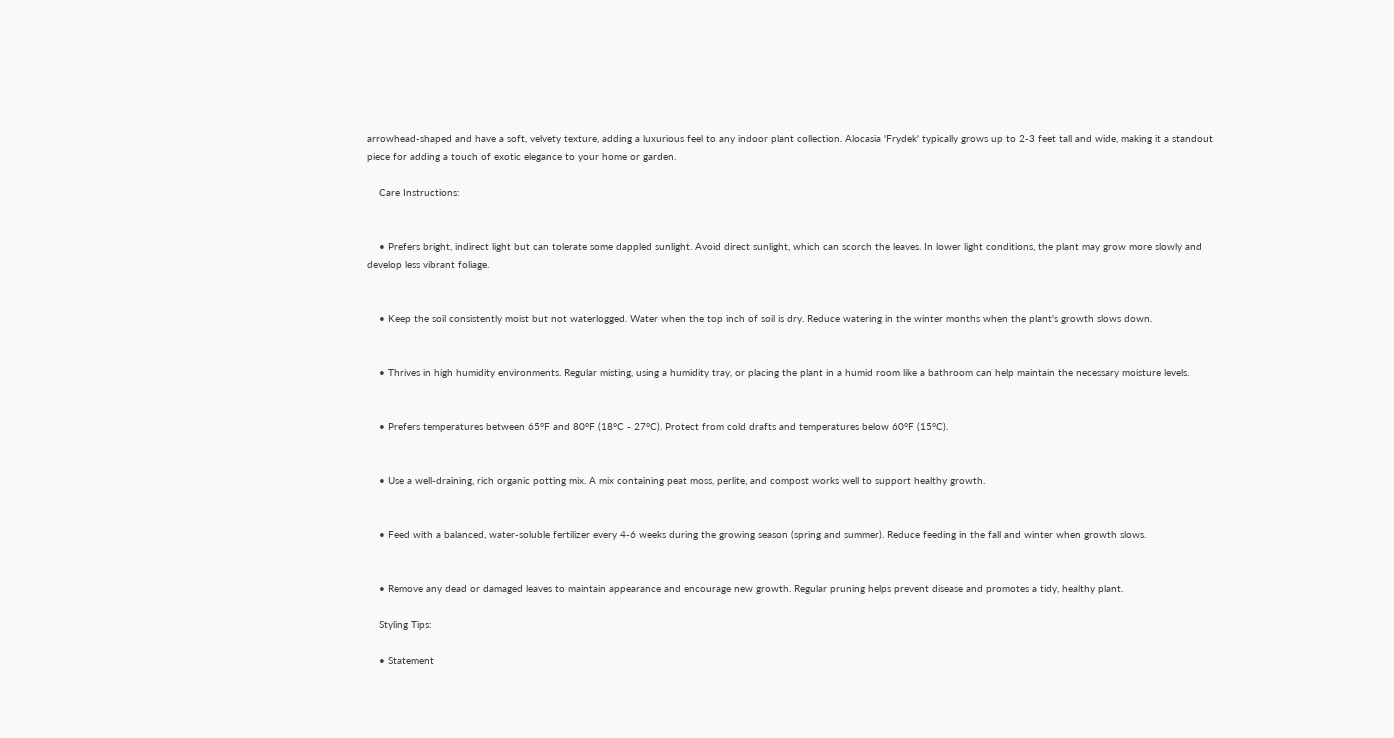arrowhead-shaped and have a soft, velvety texture, adding a luxurious feel to any indoor plant collection. Alocasia 'Frydek' typically grows up to 2-3 feet tall and wide, making it a standout piece for adding a touch of exotic elegance to your home or garden.

    Care Instructions:


    • Prefers bright, indirect light but can tolerate some dappled sunlight. Avoid direct sunlight, which can scorch the leaves. In lower light conditions, the plant may grow more slowly and develop less vibrant foliage.


    • Keep the soil consistently moist but not waterlogged. Water when the top inch of soil is dry. Reduce watering in the winter months when the plant's growth slows down.


    • Thrives in high humidity environments. Regular misting, using a humidity tray, or placing the plant in a humid room like a bathroom can help maintain the necessary moisture levels.


    • Prefers temperatures between 65°F and 80°F (18°C - 27°C). Protect from cold drafts and temperatures below 60°F (15°C).


    • Use a well-draining, rich organic potting mix. A mix containing peat moss, perlite, and compost works well to support healthy growth.


    • Feed with a balanced, water-soluble fertilizer every 4-6 weeks during the growing season (spring and summer). Reduce feeding in the fall and winter when growth slows.


    • Remove any dead or damaged leaves to maintain appearance and encourage new growth. Regular pruning helps prevent disease and promotes a tidy, healthy plant.

    Styling Tips:

    • Statement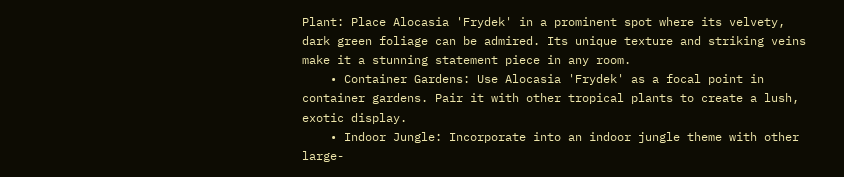Plant: Place Alocasia 'Frydek' in a prominent spot where its velvety, dark green foliage can be admired. Its unique texture and striking veins make it a stunning statement piece in any room.
    • Container Gardens: Use Alocasia 'Frydek' as a focal point in container gardens. Pair it with other tropical plants to create a lush, exotic display.
    • Indoor Jungle: Incorporate into an indoor jungle theme with other large-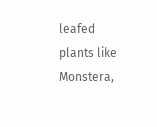leafed plants like Monstera,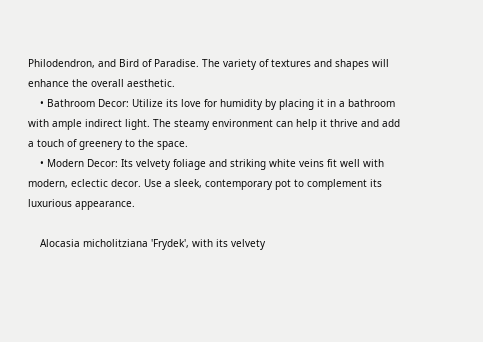Philodendron, and Bird of Paradise. The variety of textures and shapes will enhance the overall aesthetic.
    • Bathroom Decor: Utilize its love for humidity by placing it in a bathroom with ample indirect light. The steamy environment can help it thrive and add a touch of greenery to the space.
    • Modern Decor: Its velvety foliage and striking white veins fit well with modern, eclectic decor. Use a sleek, contemporary pot to complement its luxurious appearance.

    Alocasia micholitziana 'Frydek', with its velvety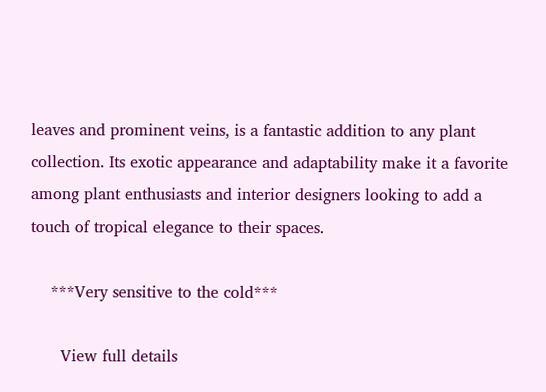leaves and prominent veins, is a fantastic addition to any plant collection. Its exotic appearance and adaptability make it a favorite among plant enthusiasts and interior designers looking to add a touch of tropical elegance to their spaces.

    ***Very sensitive to the cold***

      View full details